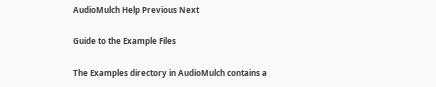AudioMulch Help Previous Next

Guide to the Example Files

The Examples directory in AudioMulch contains a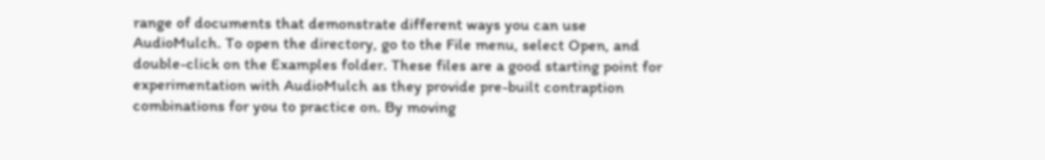range of documents that demonstrate different ways you can use AudioMulch. To open the directory, go to the File menu, select Open, and double-click on the Examples folder. These files are a good starting point for experimentation with AudioMulch as they provide pre-built contraption combinations for you to practice on. By moving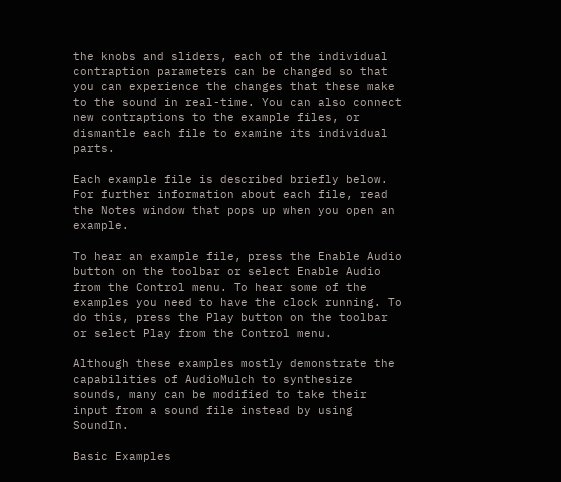the knobs and sliders, each of the individual contraption parameters can be changed so that you can experience the changes that these make to the sound in real-time. You can also connect new contraptions to the example files, or dismantle each file to examine its individual parts.

Each example file is described briefly below. For further information about each file, read the Notes window that pops up when you open an example.

To hear an example file, press the Enable Audio button on the toolbar or select Enable Audio from the Control menu. To hear some of the examples you need to have the clock running. To do this, press the Play button on the toolbar or select Play from the Control menu.

Although these examples mostly demonstrate the capabilities of AudioMulch to synthesize sounds, many can be modified to take their input from a sound file instead by using SoundIn.

Basic Examples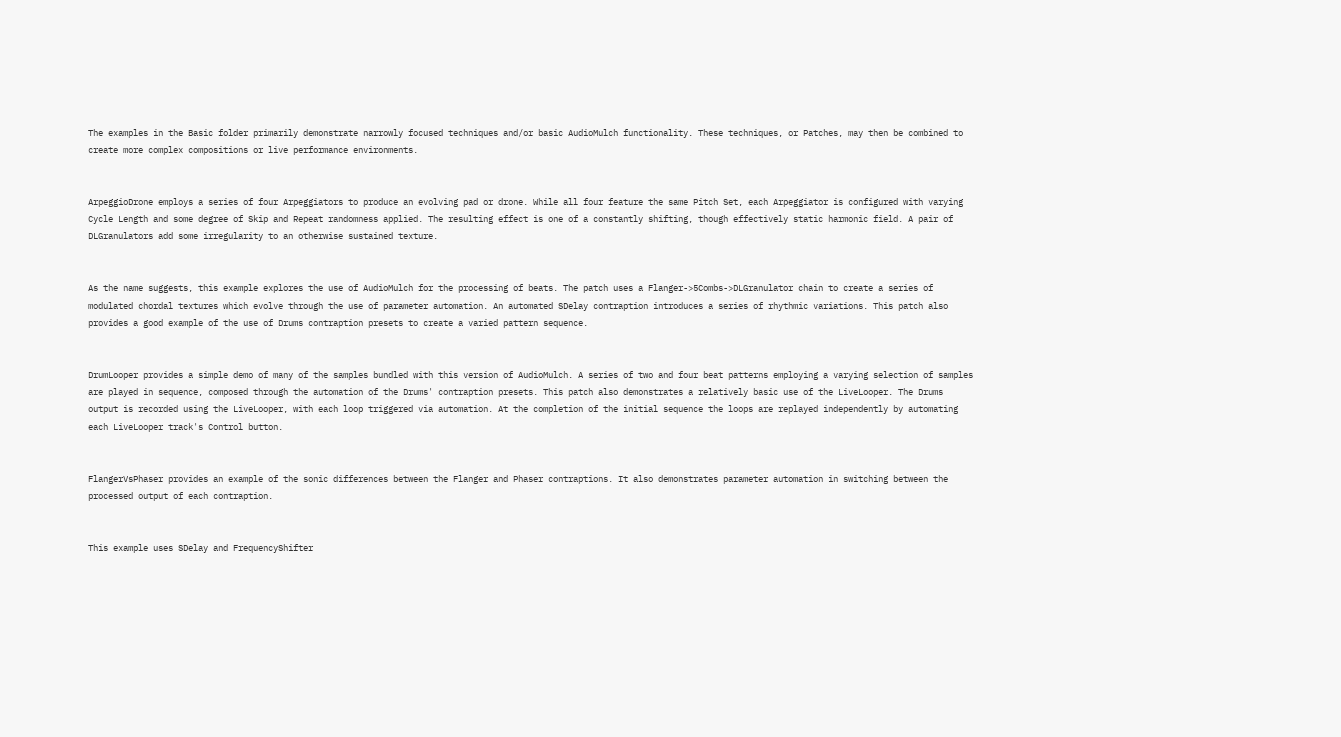The examples in the Basic folder primarily demonstrate narrowly focused techniques and/or basic AudioMulch functionality. These techniques, or Patches, may then be combined to create more complex compositions or live performance environments.


ArpeggioDrone employs a series of four Arpeggiators to produce an evolving pad or drone. While all four feature the same Pitch Set, each Arpeggiator is configured with varying Cycle Length and some degree of Skip and Repeat randomness applied. The resulting effect is one of a constantly shifting, though effectively static harmonic field. A pair of DLGranulators add some irregularity to an otherwise sustained texture.


As the name suggests, this example explores the use of AudioMulch for the processing of beats. The patch uses a Flanger->5Combs->DLGranulator chain to create a series of modulated chordal textures which evolve through the use of parameter automation. An automated SDelay contraption introduces a series of rhythmic variations. This patch also provides a good example of the use of Drums contraption presets to create a varied pattern sequence.


DrumLooper provides a simple demo of many of the samples bundled with this version of AudioMulch. A series of two and four beat patterns employing a varying selection of samples are played in sequence, composed through the automation of the Drums' contraption presets. This patch also demonstrates a relatively basic use of the LiveLooper. The Drums output is recorded using the LiveLooper, with each loop triggered via automation. At the completion of the initial sequence the loops are replayed independently by automating each LiveLooper track's Control button.


FlangerVsPhaser provides an example of the sonic differences between the Flanger and Phaser contraptions. It also demonstrates parameter automation in switching between the processed output of each contraption.


This example uses SDelay and FrequencyShifter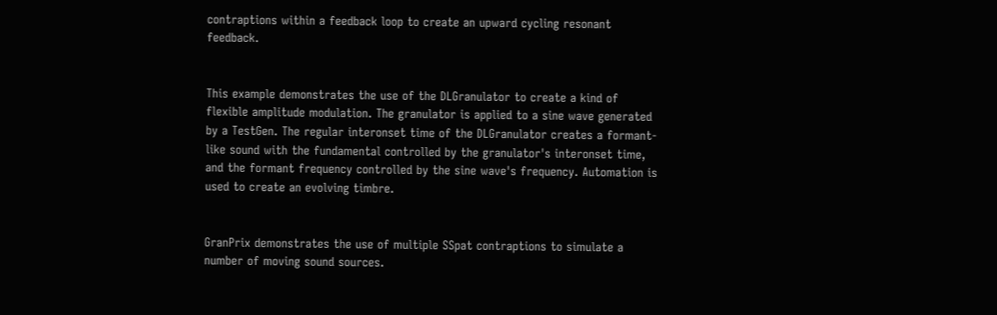contraptions within a feedback loop to create an upward cycling resonant feedback.


This example demonstrates the use of the DLGranulator to create a kind of flexible amplitude modulation. The granulator is applied to a sine wave generated by a TestGen. The regular interonset time of the DLGranulator creates a formant-like sound with the fundamental controlled by the granulator's interonset time, and the formant frequency controlled by the sine wave's frequency. Automation is used to create an evolving timbre.


GranPrix demonstrates the use of multiple SSpat contraptions to simulate a number of moving sound sources.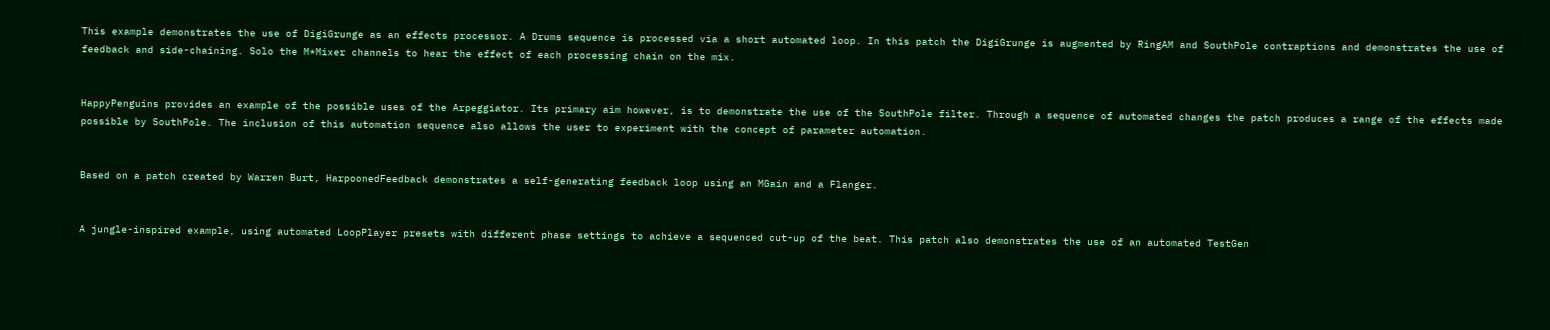This example demonstrates the use of DigiGrunge as an effects processor. A Drums sequence is processed via a short automated loop. In this patch the DigiGrunge is augmented by RingAM and SouthPole contraptions and demonstrates the use of feedback and side-chaining. Solo the M*Mixer channels to hear the effect of each processing chain on the mix.


HappyPenguins provides an example of the possible uses of the Arpeggiator. Its primary aim however, is to demonstrate the use of the SouthPole filter. Through a sequence of automated changes the patch produces a range of the effects made possible by SouthPole. The inclusion of this automation sequence also allows the user to experiment with the concept of parameter automation.


Based on a patch created by Warren Burt, HarpoonedFeedback demonstrates a self-generating feedback loop using an MGain and a Flanger.


A jungle-inspired example, using automated LoopPlayer presets with different phase settings to achieve a sequenced cut-up of the beat. This patch also demonstrates the use of an automated TestGen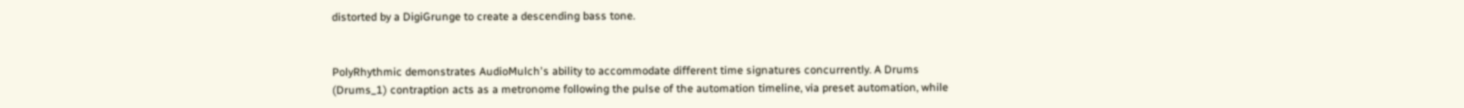distorted by a DigiGrunge to create a descending bass tone.


PolyRhythmic demonstrates AudioMulch's ability to accommodate different time signatures concurrently. A Drums (Drums_1) contraption acts as a metronome following the pulse of the automation timeline, via preset automation, while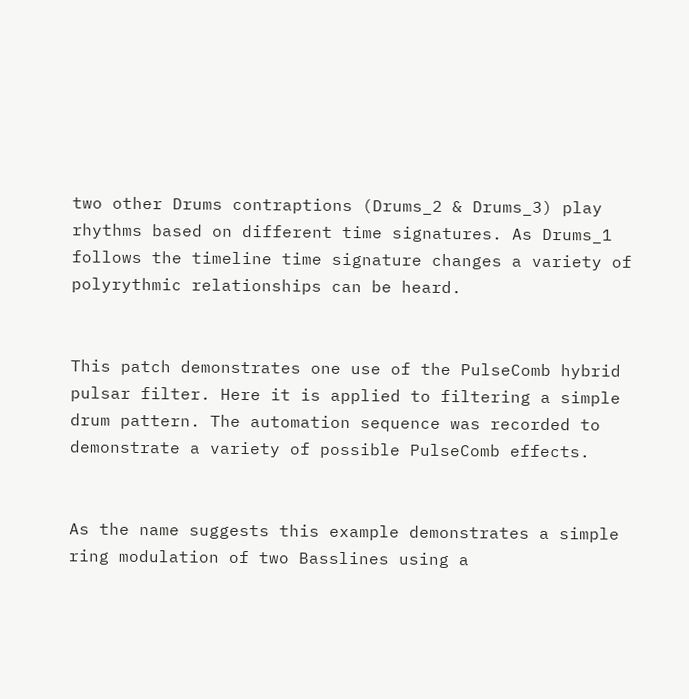two other Drums contraptions (Drums_2 & Drums_3) play rhythms based on different time signatures. As Drums_1 follows the timeline time signature changes a variety of polyrythmic relationships can be heard.


This patch demonstrates one use of the PulseComb hybrid pulsar filter. Here it is applied to filtering a simple drum pattern. The automation sequence was recorded to demonstrate a variety of possible PulseComb effects.


As the name suggests this example demonstrates a simple ring modulation of two Basslines using a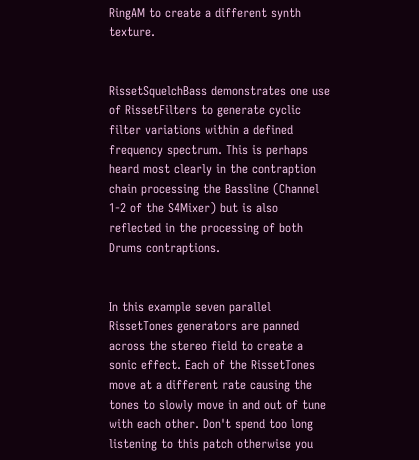RingAM to create a different synth texture.


RissetSquelchBass demonstrates one use of RissetFilters to generate cyclic filter variations within a defined frequency spectrum. This is perhaps heard most clearly in the contraption chain processing the Bassline (Channel 1-2 of the S4Mixer) but is also reflected in the processing of both Drums contraptions.


In this example seven parallel RissetTones generators are panned across the stereo field to create a sonic effect. Each of the RissetTones move at a different rate causing the tones to slowly move in and out of tune with each other. Don't spend too long listening to this patch otherwise you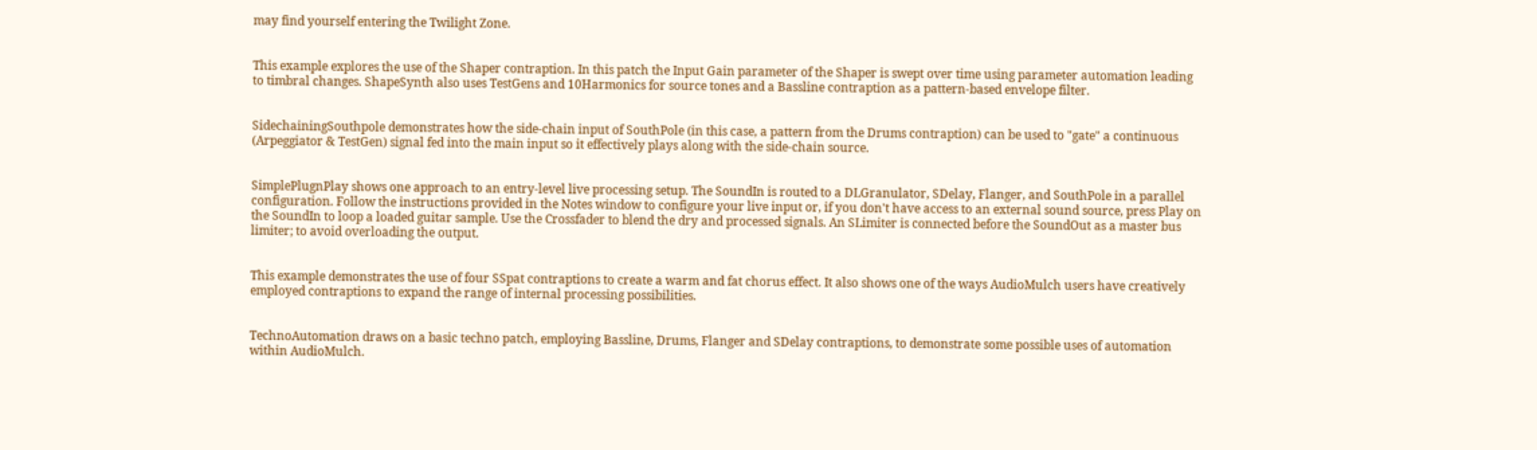may find yourself entering the Twilight Zone.


This example explores the use of the Shaper contraption. In this patch the Input Gain parameter of the Shaper is swept over time using parameter automation leading to timbral changes. ShapeSynth also uses TestGens and 10Harmonics for source tones and a Bassline contraption as a pattern-based envelope filter.


SidechainingSouthpole demonstrates how the side-chain input of SouthPole (in this case, a pattern from the Drums contraption) can be used to "gate" a continuous (Arpeggiator & TestGen) signal fed into the main input so it effectively plays along with the side-chain source.


SimplePlugnPlay shows one approach to an entry-level live processing setup. The SoundIn is routed to a DLGranulator, SDelay, Flanger, and SouthPole in a parallel configuration. Follow the instructions provided in the Notes window to configure your live input or, if you don't have access to an external sound source, press Play on the SoundIn to loop a loaded guitar sample. Use the Crossfader to blend the dry and processed signals. An SLimiter is connected before the SoundOut as a master bus limiter; to avoid overloading the output.


This example demonstrates the use of four SSpat contraptions to create a warm and fat chorus effect. It also shows one of the ways AudioMulch users have creatively employed contraptions to expand the range of internal processing possibilities.


TechnoAutomation draws on a basic techno patch, employing Bassline, Drums, Flanger and SDelay contraptions, to demonstrate some possible uses of automation within AudioMulch.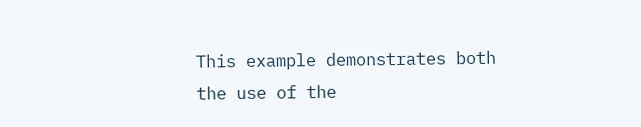This example demonstrates both the use of the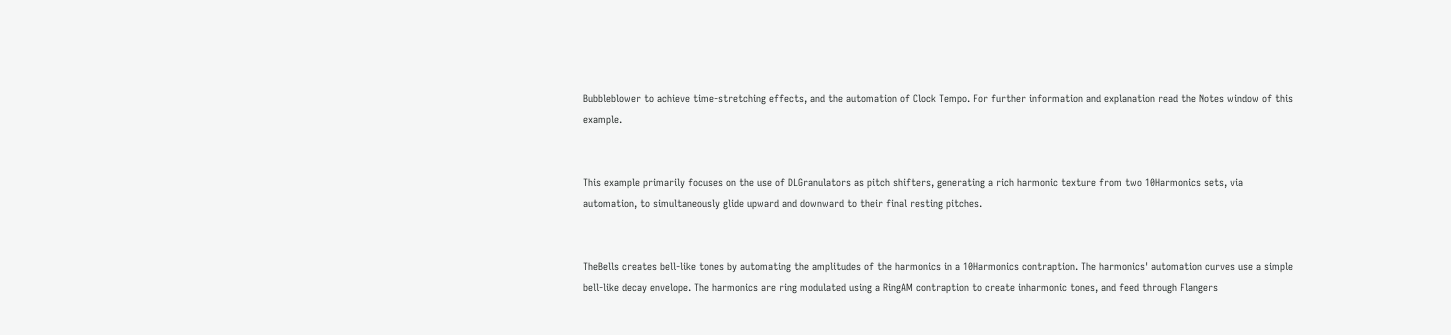Bubbleblower to achieve time-stretching effects, and the automation of Clock Tempo. For further information and explanation read the Notes window of this example.


This example primarily focuses on the use of DLGranulators as pitch shifters, generating a rich harmonic texture from two 10Harmonics sets, via automation, to simultaneously glide upward and downward to their final resting pitches.


TheBells creates bell-like tones by automating the amplitudes of the harmonics in a 10Harmonics contraption. The harmonics' automation curves use a simple bell-like decay envelope. The harmonics are ring modulated using a RingAM contraption to create inharmonic tones, and feed through Flangers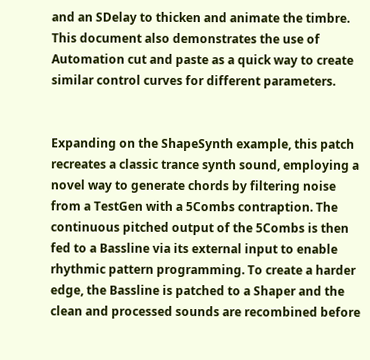and an SDelay to thicken and animate the timbre. This document also demonstrates the use of Automation cut and paste as a quick way to create similar control curves for different parameters.


Expanding on the ShapeSynth example, this patch recreates a classic trance synth sound, employing a novel way to generate chords by filtering noise from a TestGen with a 5Combs contraption. The continuous pitched output of the 5Combs is then fed to a Bassline via its external input to enable rhythmic pattern programming. To create a harder edge, the Bassline is patched to a Shaper and the clean and processed sounds are recombined before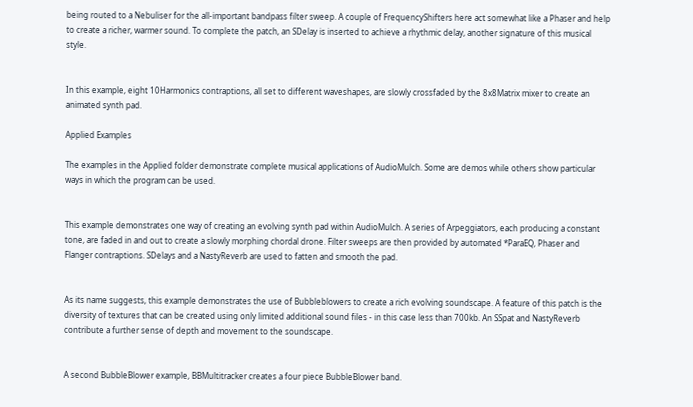being routed to a Nebuliser for the all-important bandpass filter sweep. A couple of FrequencyShifters here act somewhat like a Phaser and help to create a richer, warmer sound. To complete the patch, an SDelay is inserted to achieve a rhythmic delay, another signature of this musical style.


In this example, eight 10Harmonics contraptions, all set to different waveshapes, are slowly crossfaded by the 8x8Matrix mixer to create an animated synth pad.

Applied Examples

The examples in the Applied folder demonstrate complete musical applications of AudioMulch. Some are demos while others show particular ways in which the program can be used.


This example demonstrates one way of creating an evolving synth pad within AudioMulch. A series of Arpeggiators, each producing a constant tone, are faded in and out to create a slowly morphing chordal drone. Filter sweeps are then provided by automated *ParaEQ, Phaser and Flanger contraptions. SDelays and a NastyReverb are used to fatten and smooth the pad.


As its name suggests, this example demonstrates the use of Bubbleblowers to create a rich evolving soundscape. A feature of this patch is the diversity of textures that can be created using only limited additional sound files - in this case less than 700kb. An SSpat and NastyReverb contribute a further sense of depth and movement to the soundscape.


A second BubbleBlower example, BBMultitracker creates a four piece BubbleBlower band.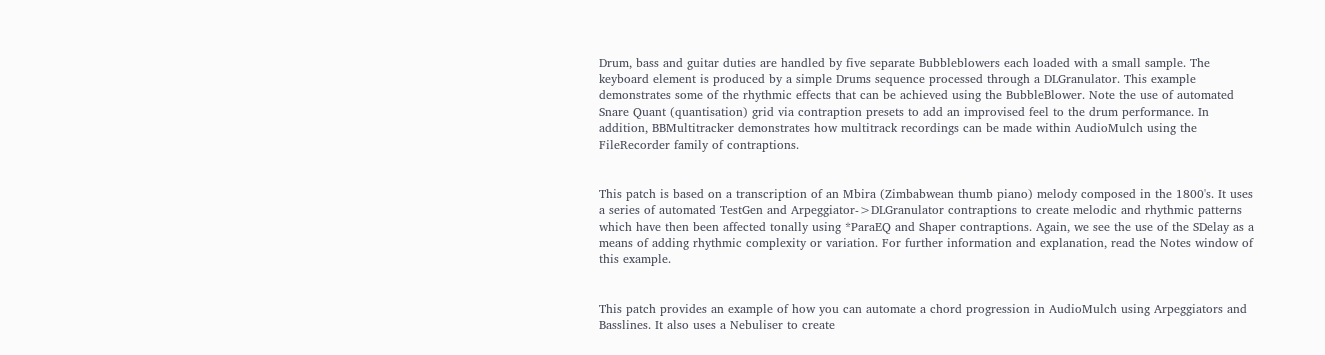Drum, bass and guitar duties are handled by five separate Bubbleblowers each loaded with a small sample. The keyboard element is produced by a simple Drums sequence processed through a DLGranulator. This example demonstrates some of the rhythmic effects that can be achieved using the BubbleBlower. Note the use of automated Snare Quant (quantisation) grid via contraption presets to add an improvised feel to the drum performance. In addition, BBMultitracker demonstrates how multitrack recordings can be made within AudioMulch using the FileRecorder family of contraptions.


This patch is based on a transcription of an Mbira (Zimbabwean thumb piano) melody composed in the 1800's. It uses a series of automated TestGen and Arpeggiator->DLGranulator contraptions to create melodic and rhythmic patterns which have then been affected tonally using *ParaEQ and Shaper contraptions. Again, we see the use of the SDelay as a means of adding rhythmic complexity or variation. For further information and explanation, read the Notes window of this example.


This patch provides an example of how you can automate a chord progression in AudioMulch using Arpeggiators and Basslines. It also uses a Nebuliser to create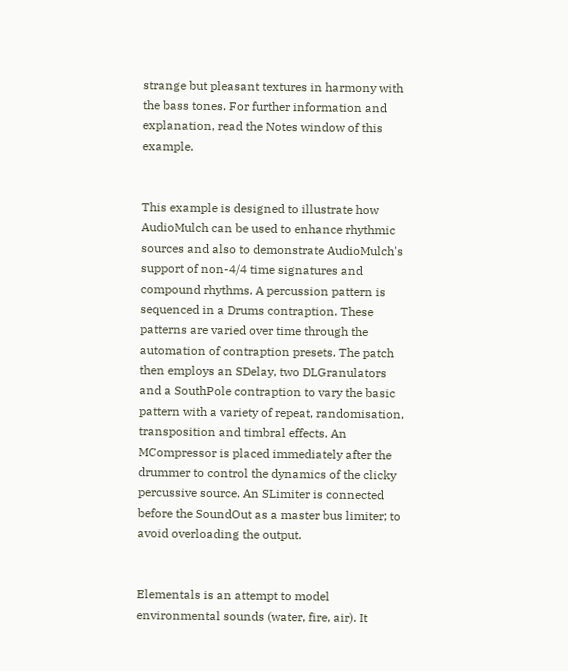strange but pleasant textures in harmony with the bass tones. For further information and explanation, read the Notes window of this example.


This example is designed to illustrate how AudioMulch can be used to enhance rhythmic sources and also to demonstrate AudioMulch's support of non-4/4 time signatures and compound rhythms. A percussion pattern is sequenced in a Drums contraption. These patterns are varied over time through the automation of contraption presets. The patch then employs an SDelay, two DLGranulators and a SouthPole contraption to vary the basic pattern with a variety of repeat, randomisation, transposition and timbral effects. An MCompressor is placed immediately after the drummer to control the dynamics of the clicky percussive source. An SLimiter is connected before the SoundOut as a master bus limiter; to avoid overloading the output.


Elementals is an attempt to model environmental sounds (water, fire, air). It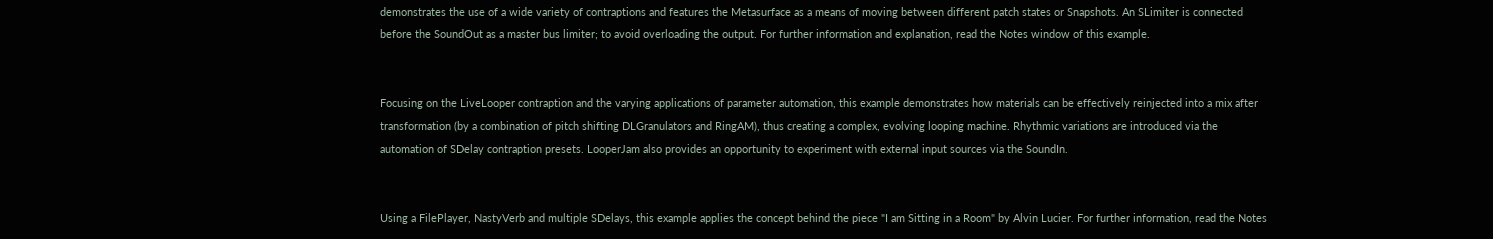demonstrates the use of a wide variety of contraptions and features the Metasurface as a means of moving between different patch states or Snapshots. An SLimiter is connected before the SoundOut as a master bus limiter; to avoid overloading the output. For further information and explanation, read the Notes window of this example.


Focusing on the LiveLooper contraption and the varying applications of parameter automation, this example demonstrates how materials can be effectively reinjected into a mix after transformation (by a combination of pitch shifting DLGranulators and RingAM), thus creating a complex, evolving looping machine. Rhythmic variations are introduced via the automation of SDelay contraption presets. LooperJam also provides an opportunity to experiment with external input sources via the SoundIn.


Using a FilePlayer, NastyVerb and multiple SDelays, this example applies the concept behind the piece "I am Sitting in a Room" by Alvin Lucier. For further information, read the Notes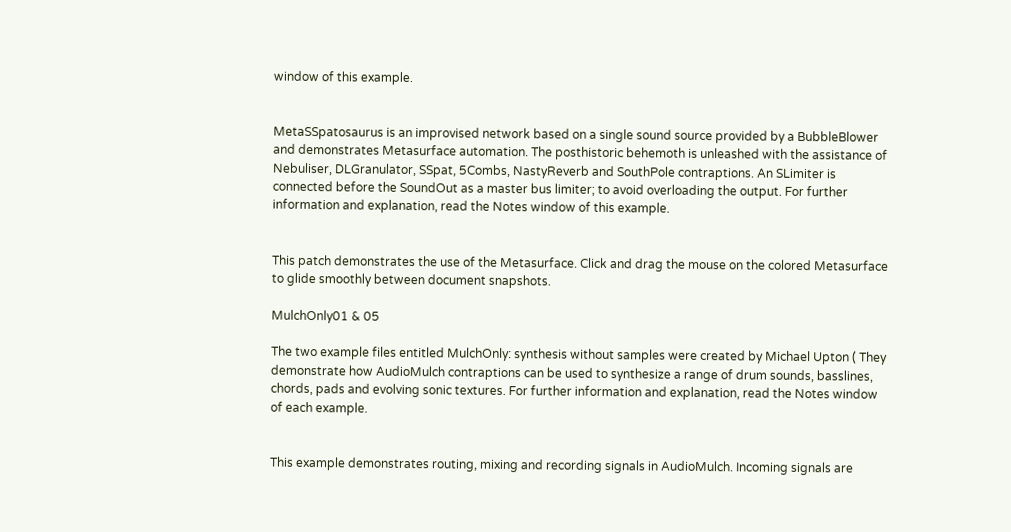window of this example.


MetaSSpatosaurus is an improvised network based on a single sound source provided by a BubbleBlower and demonstrates Metasurface automation. The posthistoric behemoth is unleashed with the assistance of Nebuliser, DLGranulator, SSpat, 5Combs, NastyReverb and SouthPole contraptions. An SLimiter is connected before the SoundOut as a master bus limiter; to avoid overloading the output. For further information and explanation, read the Notes window of this example.


This patch demonstrates the use of the Metasurface. Click and drag the mouse on the colored Metasurface to glide smoothly between document snapshots.

MulchOnly01 & 05

The two example files entitled MulchOnly: synthesis without samples were created by Michael Upton ( They demonstrate how AudioMulch contraptions can be used to synthesize a range of drum sounds, basslines, chords, pads and evolving sonic textures. For further information and explanation, read the Notes window of each example.


This example demonstrates routing, mixing and recording signals in AudioMulch. Incoming signals are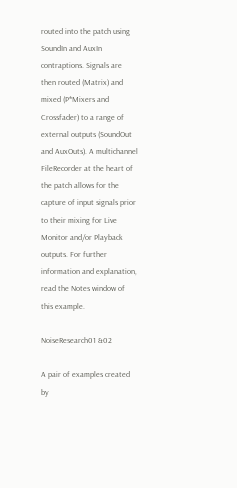routed into the patch using SoundIn and AuxIn contraptions. Signals are then routed (Matrix) and mixed (P*Mixers and Crossfader) to a range of external outputs (SoundOut and AuxOuts). A multichannel FileRecorder at the heart of the patch allows for the capture of input signals prior to their mixing for Live Monitor and/or Playback outputs. For further information and explanation, read the Notes window of this example.

NoiseResearch01 &02

A pair of examples created by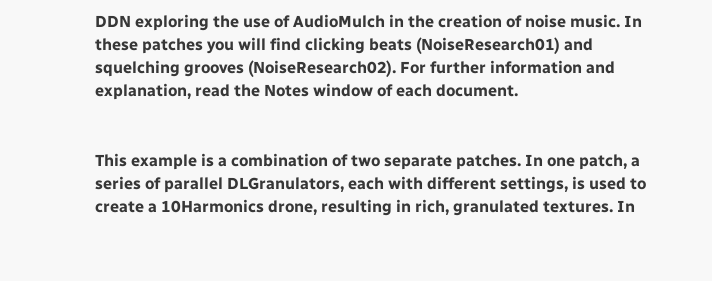DDN exploring the use of AudioMulch in the creation of noise music. In these patches you will find clicking beats (NoiseResearch01) and squelching grooves (NoiseResearch02). For further information and explanation, read the Notes window of each document.


This example is a combination of two separate patches. In one patch, a series of parallel DLGranulators, each with different settings, is used to create a 10Harmonics drone, resulting in rich, granulated textures. In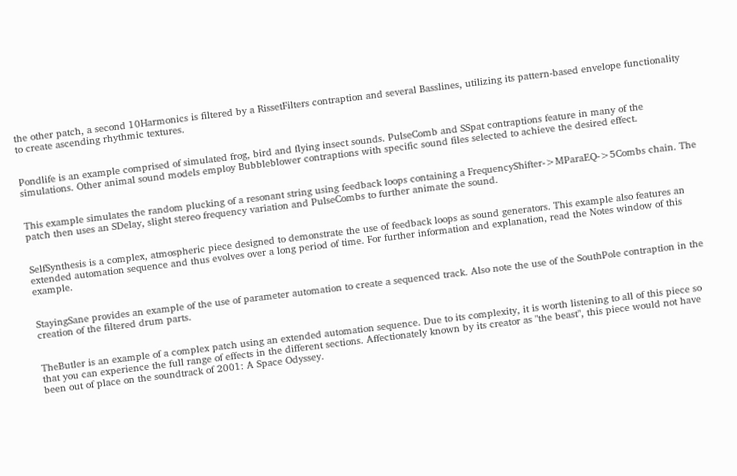the other patch, a second 10Harmonics is filtered by a RissetFilters contraption and several Basslines, utilizing its pattern-based envelope functionality to create ascending rhythmic textures.


Pondlife is an example comprised of simulated frog, bird and flying insect sounds. PulseComb and SSpat contraptions feature in many of the simulations. Other animal sound models employ Bubbleblower contraptions with specific sound files selected to achieve the desired effect.


This example simulates the random plucking of a resonant string using feedback loops containing a FrequencyShifter->MParaEQ->5Combs chain. The patch then uses an SDelay, slight stereo frequency variation and PulseCombs to further animate the sound.


SelfSynthesis is a complex, atmospheric piece designed to demonstrate the use of feedback loops as sound generators. This example also features an extended automation sequence and thus evolves over a long period of time. For further information and explanation, read the Notes window of this example.


StayingSane provides an example of the use of parameter automation to create a sequenced track. Also note the use of the SouthPole contraption in the creation of the filtered drum parts.


TheButler is an example of a complex patch using an extended automation sequence. Due to its complexity, it is worth listening to all of this piece so that you can experience the full range of effects in the different sections. Affectionately known by its creator as "the beast", this piece would not have been out of place on the soundtrack of 2001: A Space Odyssey.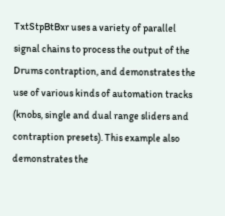TxtStpBtBxr uses a variety of parallel signal chains to process the output of the Drums contraption, and demonstrates the use of various kinds of automation tracks (knobs, single and dual range sliders and contraption presets). This example also demonstrates the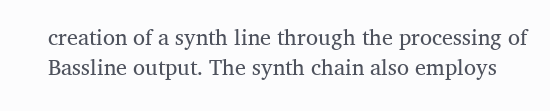creation of a synth line through the processing of Bassline output. The synth chain also employs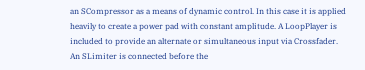an SCompressor as a means of dynamic control. In this case it is applied heavily to create a power pad with constant amplitude. A LoopPlayer is included to provide an alternate or simultaneous input via Crossfader. An SLimiter is connected before the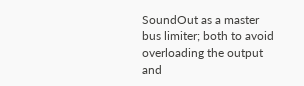SoundOut as a master bus limiter; both to avoid overloading the output and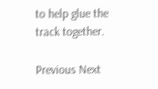to help glue the track together.

Previous Next